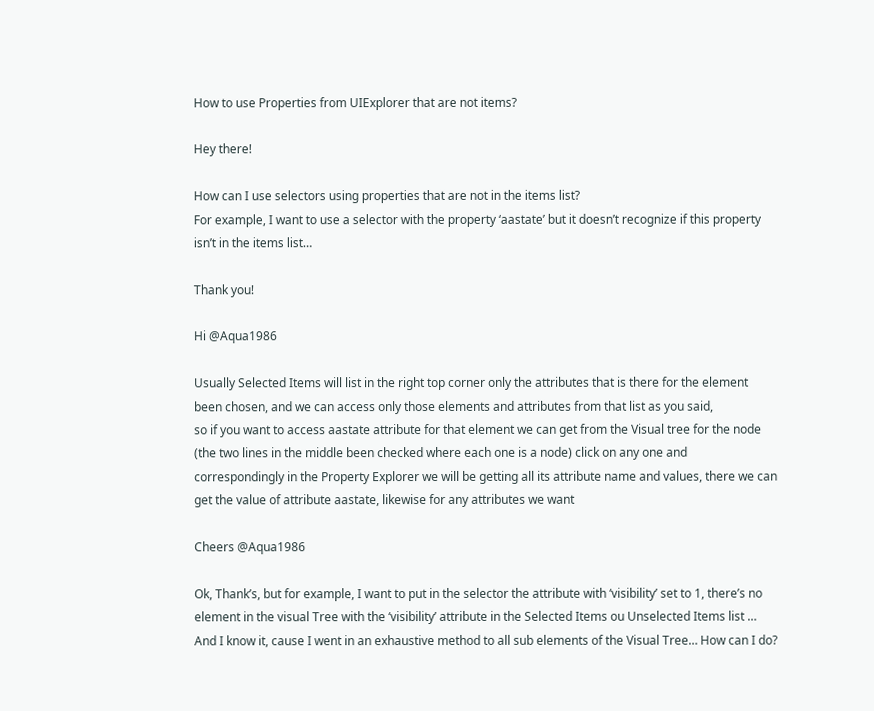How to use Properties from UIExplorer that are not items?

Hey there!

How can I use selectors using properties that are not in the items list?
For example, I want to use a selector with the property ‘aastate’ but it doesn’t recognize if this property isn’t in the items list…

Thank you!

Hi @Aqua1986

Usually Selected Items will list in the right top corner only the attributes that is there for the element been chosen, and we can access only those elements and attributes from that list as you said,
so if you want to access aastate attribute for that element we can get from the Visual tree for the node (the two lines in the middle been checked where each one is a node) click on any one and correspondingly in the Property Explorer we will be getting all its attribute name and values, there we can get the value of attribute aastate, likewise for any attributes we want

Cheers @Aqua1986

Ok, Thank’s, but for example, I want to put in the selector the attribute with ‘visibility’ set to 1, there’s no element in the visual Tree with the ‘visibility’ attribute in the Selected Items ou Unselected Items list … And I know it, cause I went in an exhaustive method to all sub elements of the Visual Tree… How can I do?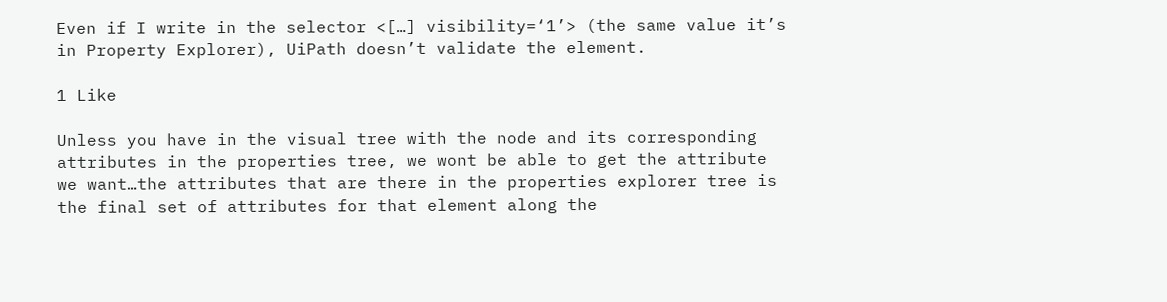Even if I write in the selector <[…] visibility=‘1’> (the same value it’s in Property Explorer), UiPath doesn’t validate the element.

1 Like

Unless you have in the visual tree with the node and its corresponding attributes in the properties tree, we wont be able to get the attribute we want…the attributes that are there in the properties explorer tree is the final set of attributes for that element along the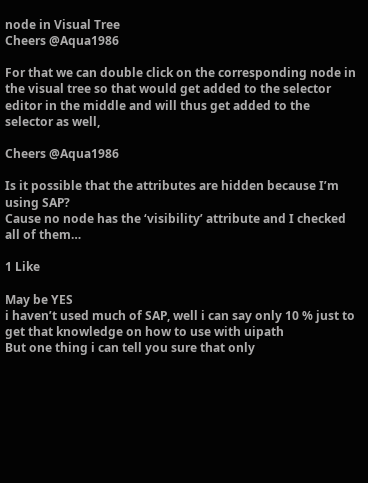node in Visual Tree
Cheers @Aqua1986

For that we can double click on the corresponding node in the visual tree so that would get added to the selector editor in the middle and will thus get added to the selector as well,

Cheers @Aqua1986

Is it possible that the attributes are hidden because I’m using SAP?
Cause no node has the ‘visibility’ attribute and I checked all of them…

1 Like

May be YES
i haven’t used much of SAP, well i can say only 10 % just to get that knowledge on how to use with uipath
But one thing i can tell you sure that only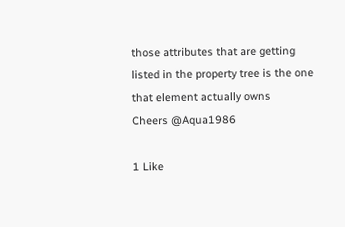those attributes that are getting listed in the property tree is the one that element actually owns
Cheers @Aqua1986

1 Like